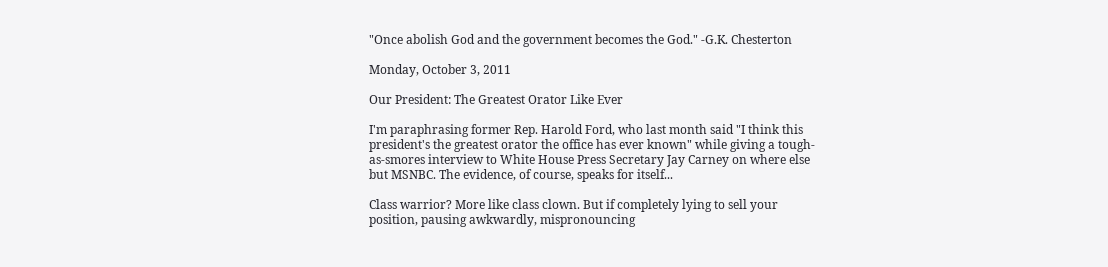"Once abolish God and the government becomes the God." -G.K. Chesterton

Monday, October 3, 2011

Our President: The Greatest Orator Like Ever

I'm paraphrasing former Rep. Harold Ford, who last month said "I think this president's the greatest orator the office has ever known" while giving a tough-as-smores interview to White House Press Secretary Jay Carney on where else but MSNBC. The evidence, of course, speaks for itself...

Class warrior? More like class clown. But if completely lying to sell your position, pausing awkwardly, mispronouncing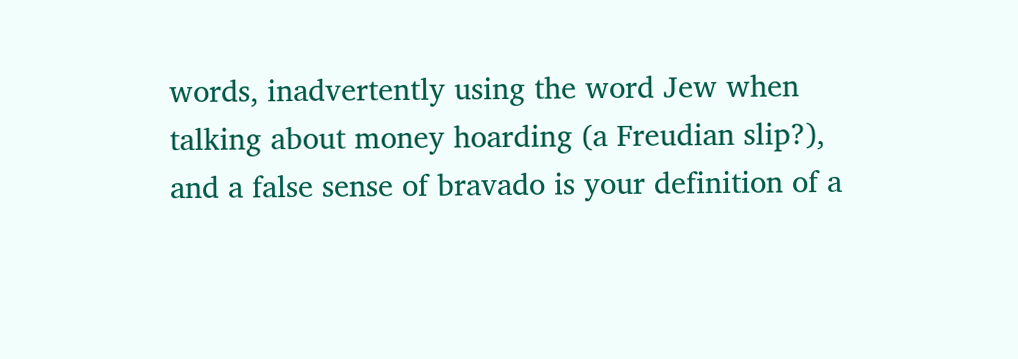words, inadvertently using the word Jew when talking about money hoarding (a Freudian slip?), and a false sense of bravado is your definition of a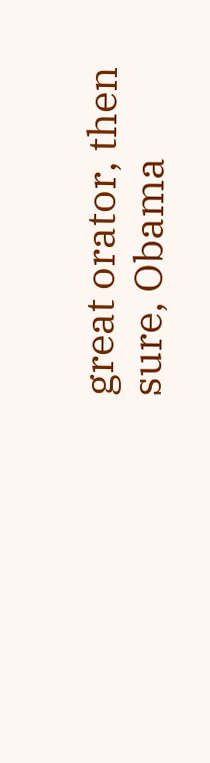great orator, then sure, Obama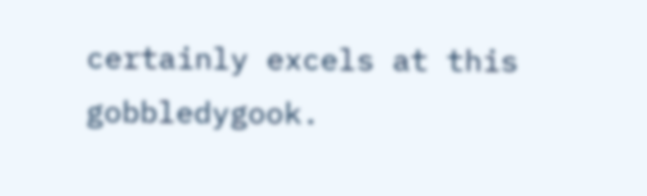certainly excels at this gobbledygook.